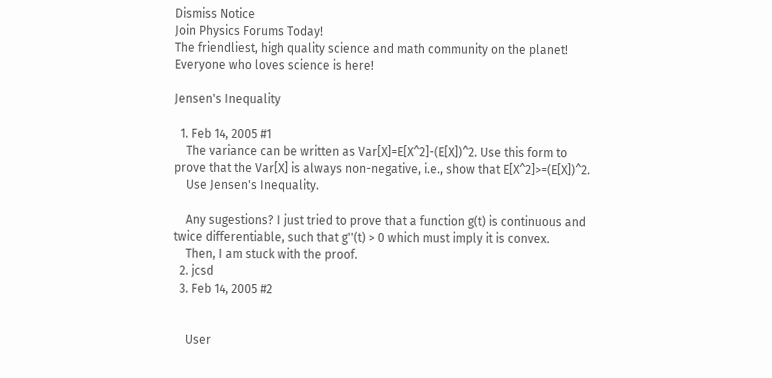Dismiss Notice
Join Physics Forums Today!
The friendliest, high quality science and math community on the planet! Everyone who loves science is here!

Jensen's Inequality

  1. Feb 14, 2005 #1
    The variance can be written as Var[X]=E[X^2]-(E[X])^2. Use this form to prove that the Var[X] is always non-negative, i.e., show that E[X^2]>=(E[X])^2.
    Use Jensen's Inequality.

    Any sugestions? I just tried to prove that a function g(t) is continuous and twice differentiable, such that g''(t) > 0 which must imply it is convex.
    Then, I am stuck with the proof.
  2. jcsd
  3. Feb 14, 2005 #2


    User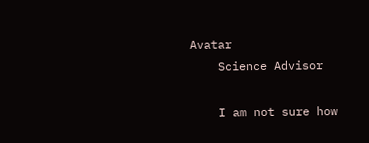Avatar
    Science Advisor

    I am not sure how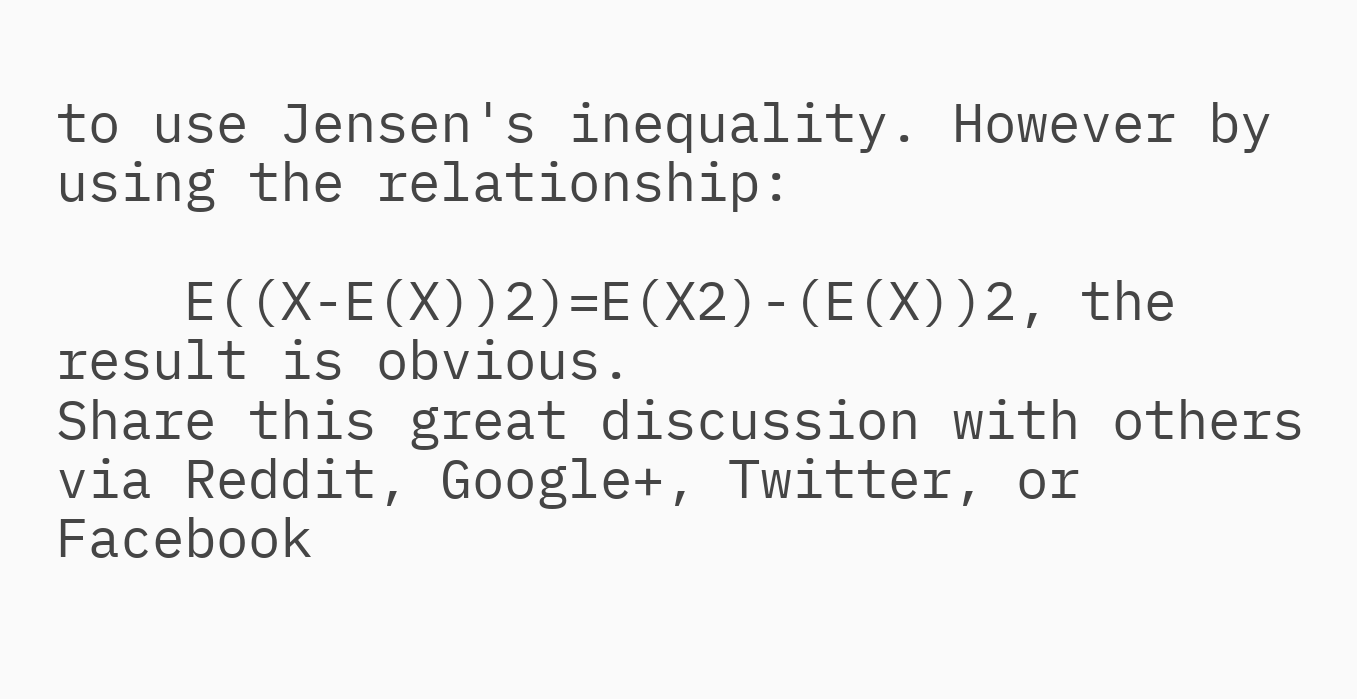to use Jensen's inequality. However by using the relationship:

    E((X-E(X))2)=E(X2)-(E(X))2, the result is obvious.
Share this great discussion with others via Reddit, Google+, Twitter, or Facebook